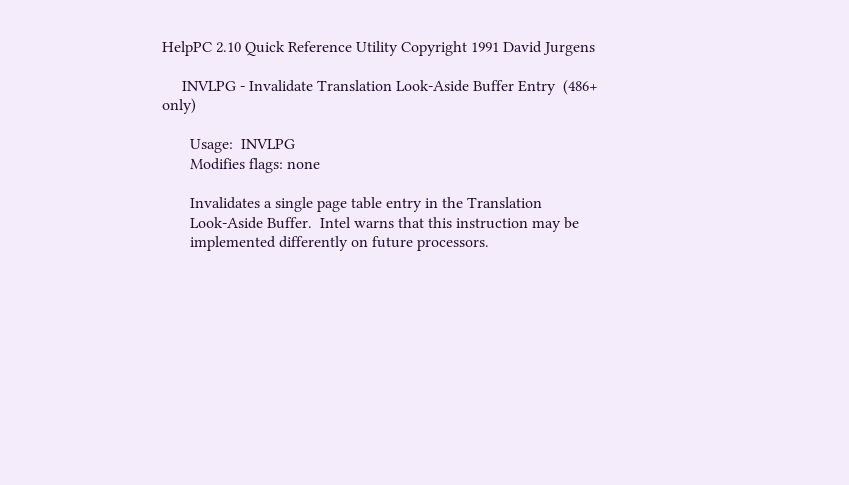HelpPC 2.10 Quick Reference Utility Copyright 1991 David Jurgens

     INVLPG - Invalidate Translation Look-Aside Buffer Entry  (486+ only)

       Usage:  INVLPG
       Modifies flags: none

       Invalidates a single page table entry in the Translation
       Look-Aside Buffer.  Intel warns that this instruction may be
       implemented differently on future processors.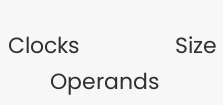Clocks                Size
       Operands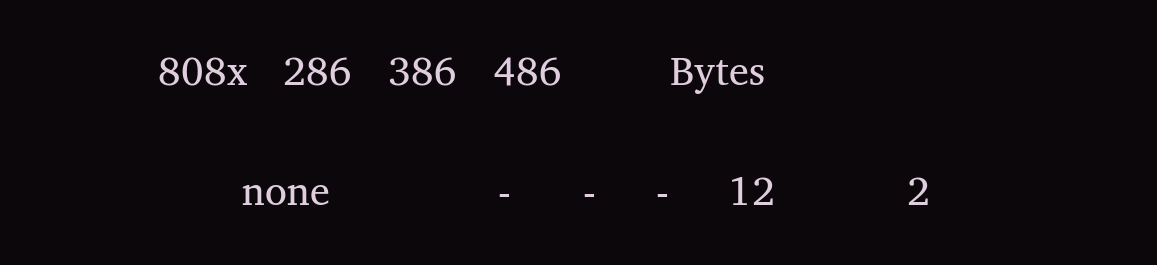808x   286   386   486         Bytes

       none              -      -     -     12           2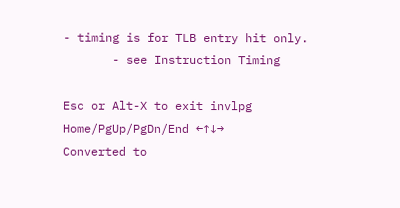- timing is for TLB entry hit only.
       - see Instruction Timing

Esc or Alt-X to exit invlpg Home/PgUp/PgDn/End ←↑↓→
Converted to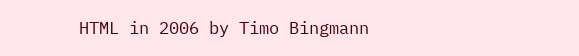HTML in 2006 by Timo Bingmann